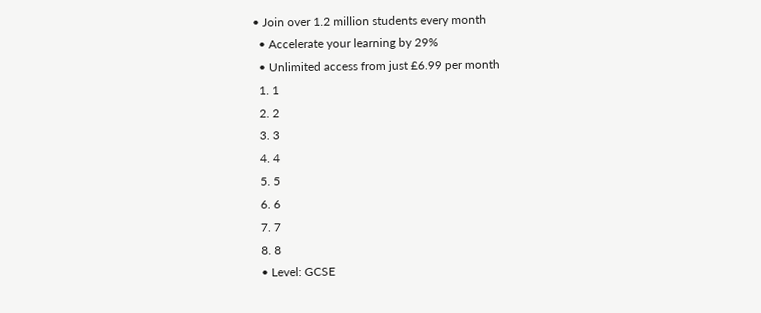• Join over 1.2 million students every month
  • Accelerate your learning by 29%
  • Unlimited access from just £6.99 per month
  1. 1
  2. 2
  3. 3
  4. 4
  5. 5
  6. 6
  7. 7
  8. 8
  • Level: GCSE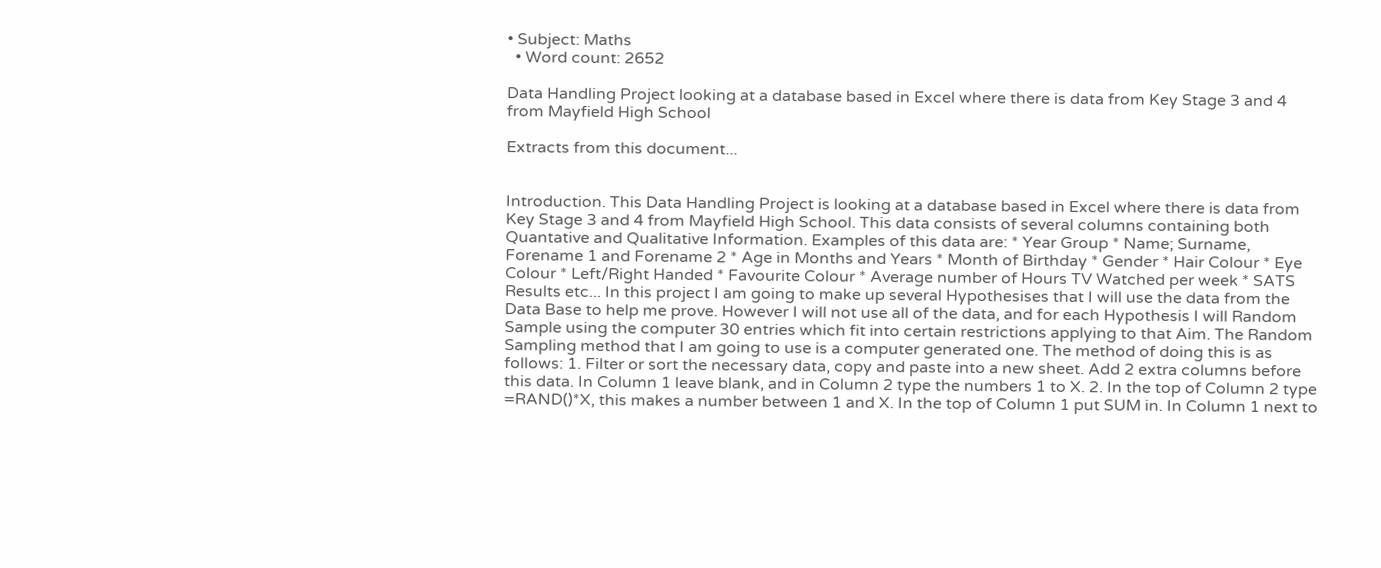• Subject: Maths
  • Word count: 2652

Data Handling Project looking at a database based in Excel where there is data from Key Stage 3 and 4 from Mayfield High School

Extracts from this document...


Introduction. This Data Handling Project is looking at a database based in Excel where there is data from Key Stage 3 and 4 from Mayfield High School. This data consists of several columns containing both Quantative and Qualitative Information. Examples of this data are: * Year Group * Name; Surname, Forename 1 and Forename 2 * Age in Months and Years * Month of Birthday * Gender * Hair Colour * Eye Colour * Left/Right Handed * Favourite Colour * Average number of Hours TV Watched per week * SATS Results etc... In this project I am going to make up several Hypothesises that I will use the data from the Data Base to help me prove. However I will not use all of the data, and for each Hypothesis I will Random Sample using the computer 30 entries which fit into certain restrictions applying to that Aim. The Random Sampling method that I am going to use is a computer generated one. The method of doing this is as follows: 1. Filter or sort the necessary data, copy and paste into a new sheet. Add 2 extra columns before this data. In Column 1 leave blank, and in Column 2 type the numbers 1 to X. 2. In the top of Column 2 type =RAND()*X, this makes a number between 1 and X. In the top of Column 1 put SUM in. In Column 1 next to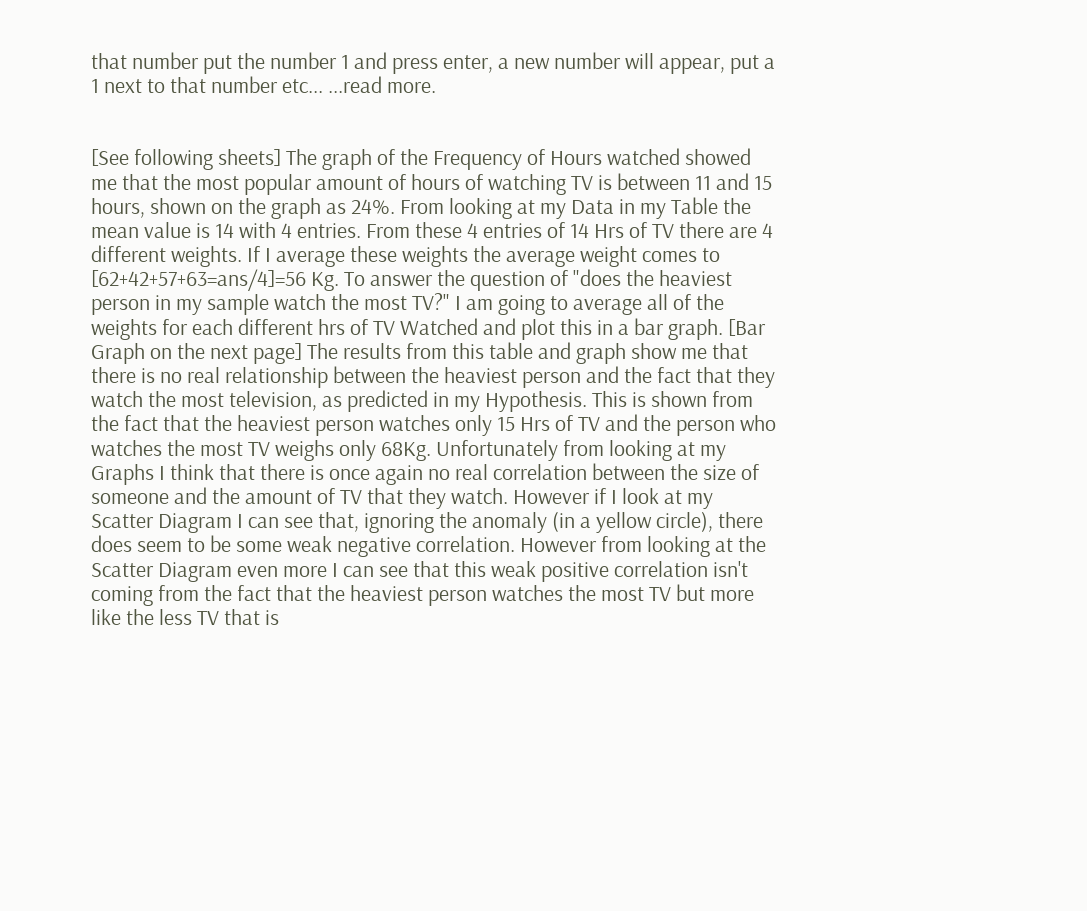that number put the number 1 and press enter, a new number will appear, put a 1 next to that number etc... ...read more.


[See following sheets] The graph of the Frequency of Hours watched showed me that the most popular amount of hours of watching TV is between 11 and 15 hours, shown on the graph as 24%. From looking at my Data in my Table the mean value is 14 with 4 entries. From these 4 entries of 14 Hrs of TV there are 4 different weights. If I average these weights the average weight comes to [62+42+57+63=ans/4]=56 Kg. To answer the question of "does the heaviest person in my sample watch the most TV?" I am going to average all of the weights for each different hrs of TV Watched and plot this in a bar graph. [Bar Graph on the next page] The results from this table and graph show me that there is no real relationship between the heaviest person and the fact that they watch the most television, as predicted in my Hypothesis. This is shown from the fact that the heaviest person watches only 15 Hrs of TV and the person who watches the most TV weighs only 68Kg. Unfortunately from looking at my Graphs I think that there is once again no real correlation between the size of someone and the amount of TV that they watch. However if I look at my Scatter Diagram I can see that, ignoring the anomaly (in a yellow circle), there does seem to be some weak negative correlation. However from looking at the Scatter Diagram even more I can see that this weak positive correlation isn't coming from the fact that the heaviest person watches the most TV but more like the less TV that is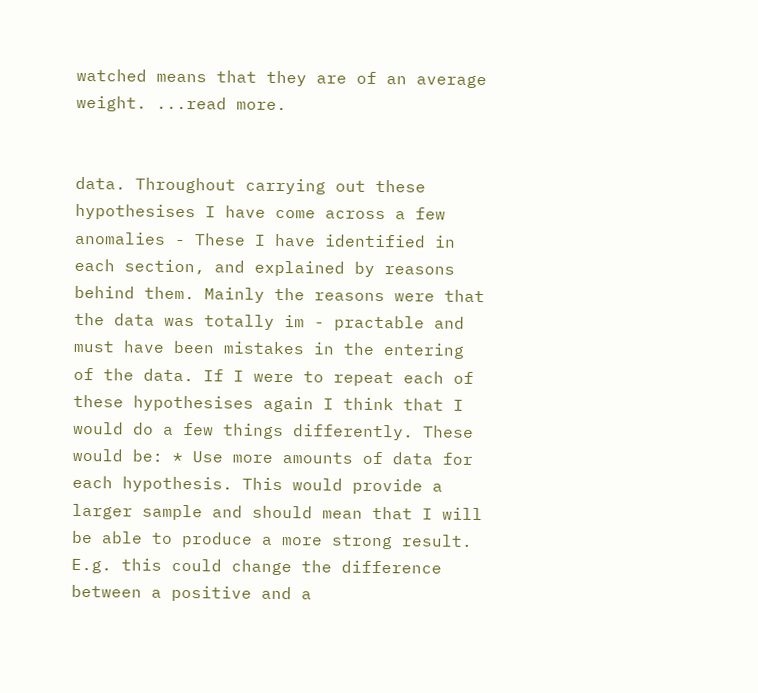watched means that they are of an average weight. ...read more.


data. Throughout carrying out these hypothesises I have come across a few anomalies - These I have identified in each section, and explained by reasons behind them. Mainly the reasons were that the data was totally im - practable and must have been mistakes in the entering of the data. If I were to repeat each of these hypothesises again I think that I would do a few things differently. These would be: * Use more amounts of data for each hypothesis. This would provide a larger sample and should mean that I will be able to produce a more strong result. E.g. this could change the difference between a positive and a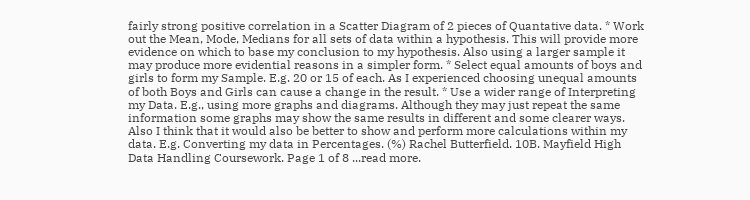fairly strong positive correlation in a Scatter Diagram of 2 pieces of Quantative data. * Work out the Mean, Mode, Medians for all sets of data within a hypothesis. This will provide more evidence on which to base my conclusion to my hypothesis. Also using a larger sample it may produce more evidential reasons in a simpler form. * Select equal amounts of boys and girls to form my Sample. E.g. 20 or 15 of each. As I experienced choosing unequal amounts of both Boys and Girls can cause a change in the result. * Use a wider range of Interpreting my Data. E.g., using more graphs and diagrams. Although they may just repeat the same information some graphs may show the same results in different and some clearer ways. Also I think that it would also be better to show and perform more calculations within my data. E.g. Converting my data in Percentages. (%) Rachel Butterfield. 10B. Mayfield High Data Handling Coursework. Page 1 of 8 ...read more.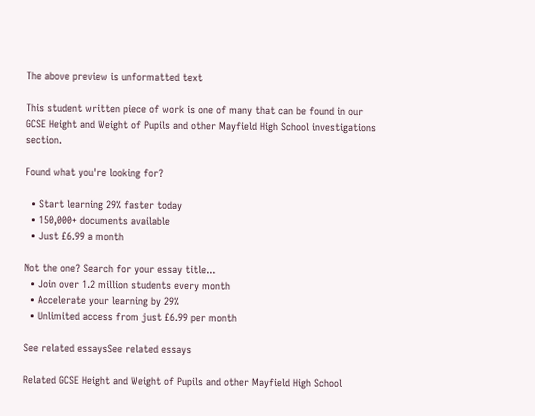The above preview is unformatted text

This student written piece of work is one of many that can be found in our GCSE Height and Weight of Pupils and other Mayfield High School investigations section.

Found what you're looking for?

  • Start learning 29% faster today
  • 150,000+ documents available
  • Just £6.99 a month

Not the one? Search for your essay title...
  • Join over 1.2 million students every month
  • Accelerate your learning by 29%
  • Unlimited access from just £6.99 per month

See related essaysSee related essays

Related GCSE Height and Weight of Pupils and other Mayfield High School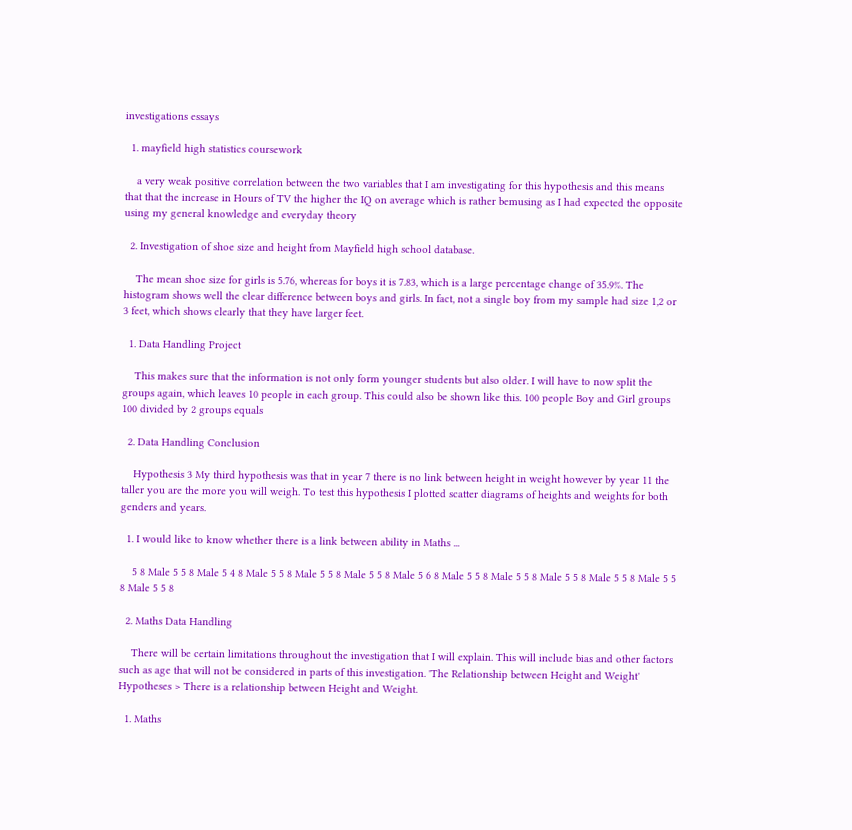investigations essays

  1. mayfield high statistics coursework

    a very weak positive correlation between the two variables that I am investigating for this hypothesis and this means that that the increase in Hours of TV the higher the IQ on average which is rather bemusing as I had expected the opposite using my general knowledge and everyday theory

  2. Investigation of shoe size and height from Mayfield high school database.

    The mean shoe size for girls is 5.76, whereas for boys it is 7.83, which is a large percentage change of 35.9%. The histogram shows well the clear difference between boys and girls. In fact, not a single boy from my sample had size 1,2 or 3 feet, which shows clearly that they have larger feet.

  1. Data Handling Project

    This makes sure that the information is not only form younger students but also older. I will have to now split the groups again, which leaves 10 people in each group. This could also be shown like this. 100 people Boy and Girl groups 100 divided by 2 groups equals

  2. Data Handling Conclusion

    Hypothesis 3 My third hypothesis was that in year 7 there is no link between height in weight however by year 11 the taller you are the more you will weigh. To test this hypothesis I plotted scatter diagrams of heights and weights for both genders and years.

  1. I would like to know whether there is a link between ability in Maths ...

    5 8 Male 5 5 8 Male 5 4 8 Male 5 5 8 Male 5 5 8 Male 5 5 8 Male 5 6 8 Male 5 5 8 Male 5 5 8 Male 5 5 8 Male 5 5 8 Male 5 5 8 Male 5 5 8

  2. Maths Data Handling

    There will be certain limitations throughout the investigation that I will explain. This will include bias and other factors such as age that will not be considered in parts of this investigation. 'The Relationship between Height and Weight' Hypotheses > There is a relationship between Height and Weight.

  1. Maths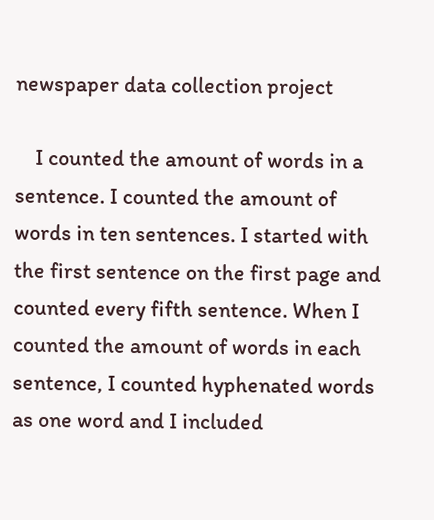newspaper data collection project

    I counted the amount of words in a sentence. I counted the amount of words in ten sentences. I started with the first sentence on the first page and counted every fifth sentence. When I counted the amount of words in each sentence, I counted hyphenated words as one word and I included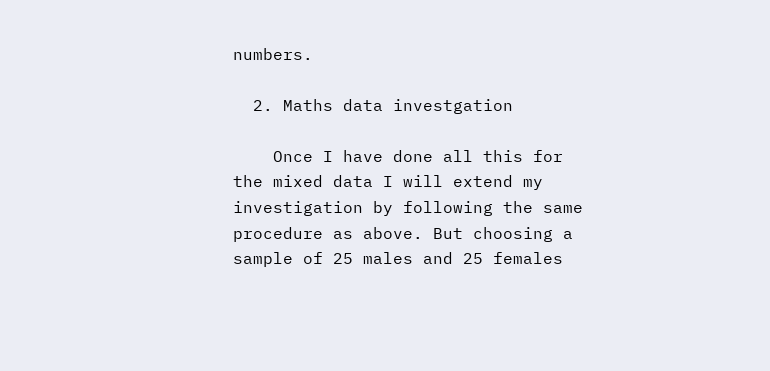numbers.

  2. Maths data investgation

    Once I have done all this for the mixed data I will extend my investigation by following the same procedure as above. But choosing a sample of 25 males and 25 females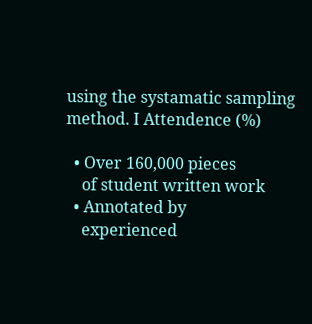using the systamatic sampling method. I Attendence (%)

  • Over 160,000 pieces
    of student written work
  • Annotated by
    experienced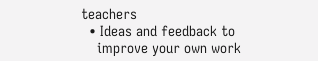teachers
  • Ideas and feedback to
    improve your own work